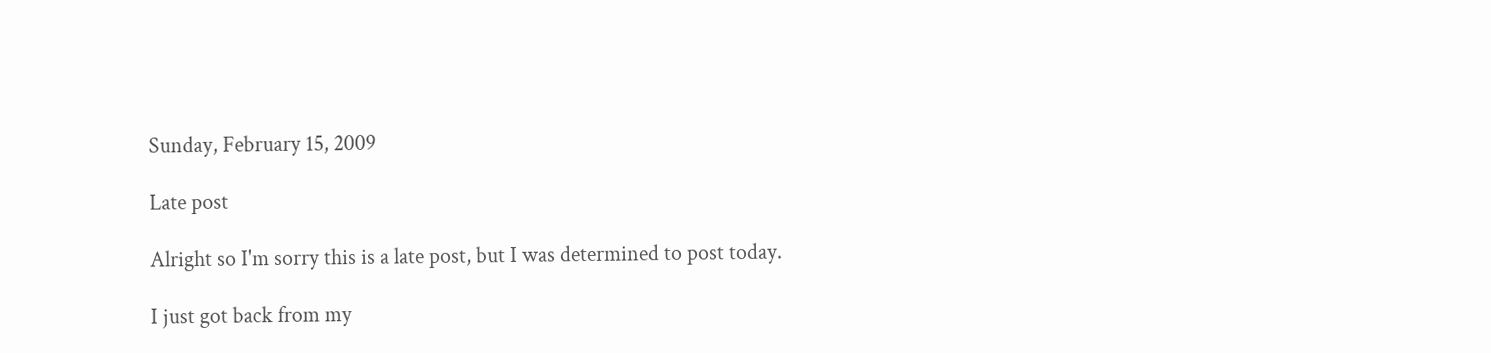Sunday, February 15, 2009

Late post

Alright so I'm sorry this is a late post, but I was determined to post today.

I just got back from my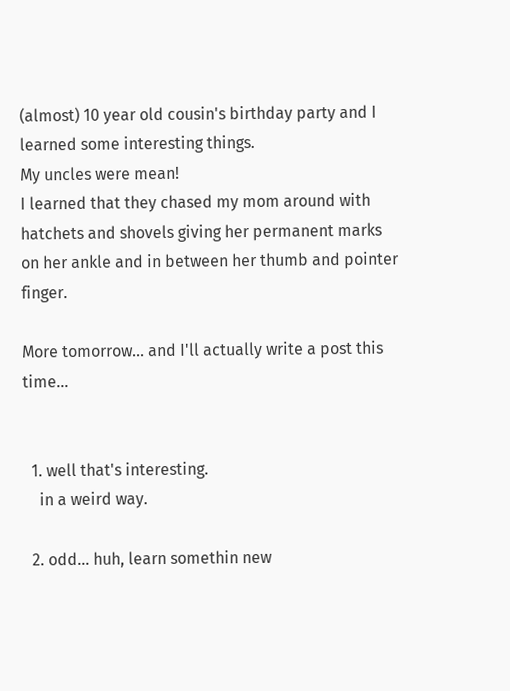(almost) 10 year old cousin's birthday party and I learned some interesting things.
My uncles were mean!
I learned that they chased my mom around with hatchets and shovels giving her permanent marks on her ankle and in between her thumb and pointer finger.

More tomorrow... and I'll actually write a post this time...


  1. well that's interesting.
    in a weird way.

  2. odd... huh, learn somethin new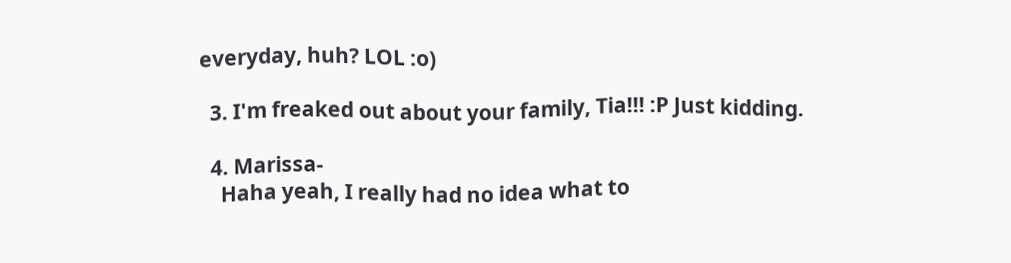everyday, huh? LOL :o)

  3. I'm freaked out about your family, Tia!!! :P Just kidding.

  4. Marissa-
    Haha yeah, I really had no idea what to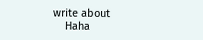write about
    Haha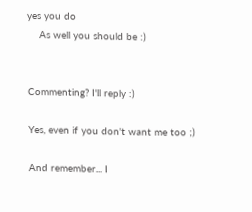yes you do
    As well you should be :)


Commenting? I'll reply :)

Yes, even if you don't want me too ;)

And remember... I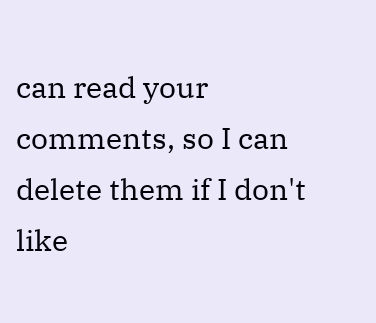can read your comments, so I can delete them if I don't like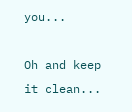you...

Oh and keep it clean...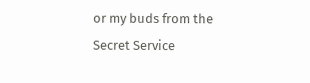or my buds from the Secret Service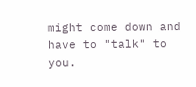might come down and have to "talk" to you.